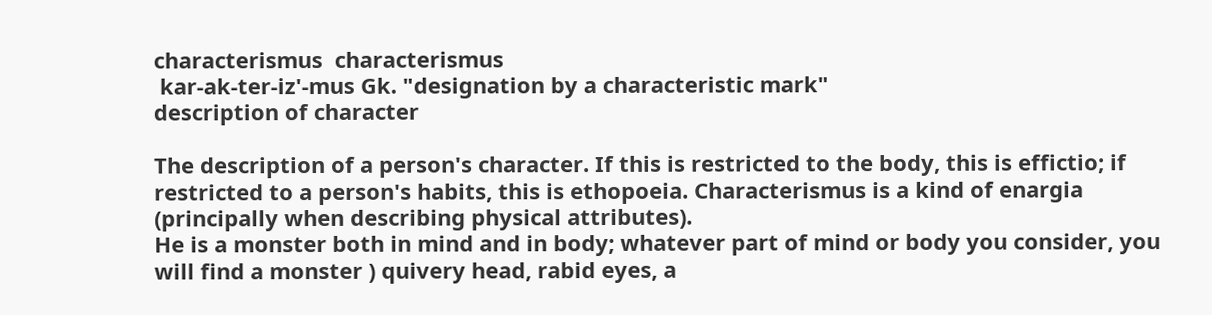characterismus  characterismus
 kar-ak-ter-iz'-mus Gk. "designation by a characteristic mark"
description of character

The description of a person's character. If this is restricted to the body, this is effictio; if restricted to a person's habits, this is ethopoeia. Characterismus is a kind of enargia (principally when describing physical attributes).
He is a monster both in mind and in body; whatever part of mind or body you consider, you will find a monster ) quivery head, rabid eyes, a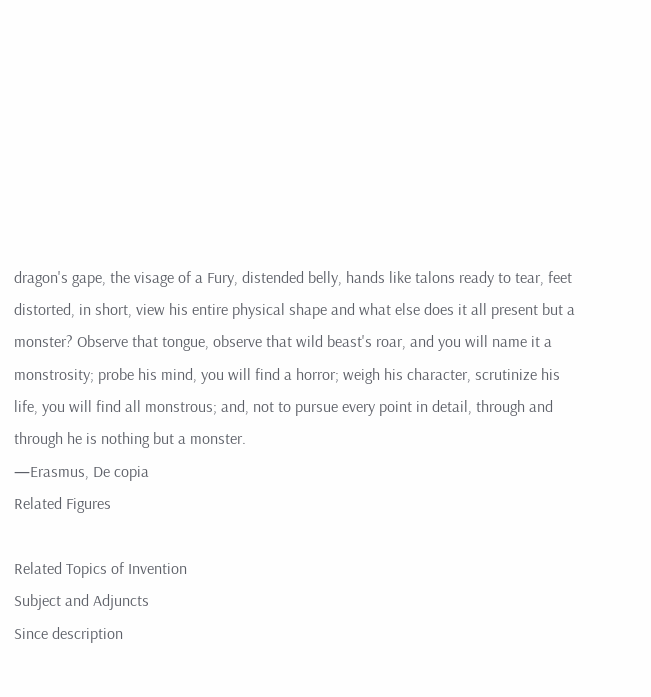dragon's gape, the visage of a Fury, distended belly, hands like talons ready to tear, feet distorted, in short, view his entire physical shape and what else does it all present but a monster? Observe that tongue, observe that wild beast's roar, and you will name it a monstrosity; probe his mind, you will find a horror; weigh his character, scrutinize his life, you will find all monstrous; and, not to pursue every point in detail, through and through he is nothing but a monster.
—Erasmus, De copia
Related Figures

Related Topics of Invention
Subject and Adjuncts
Since description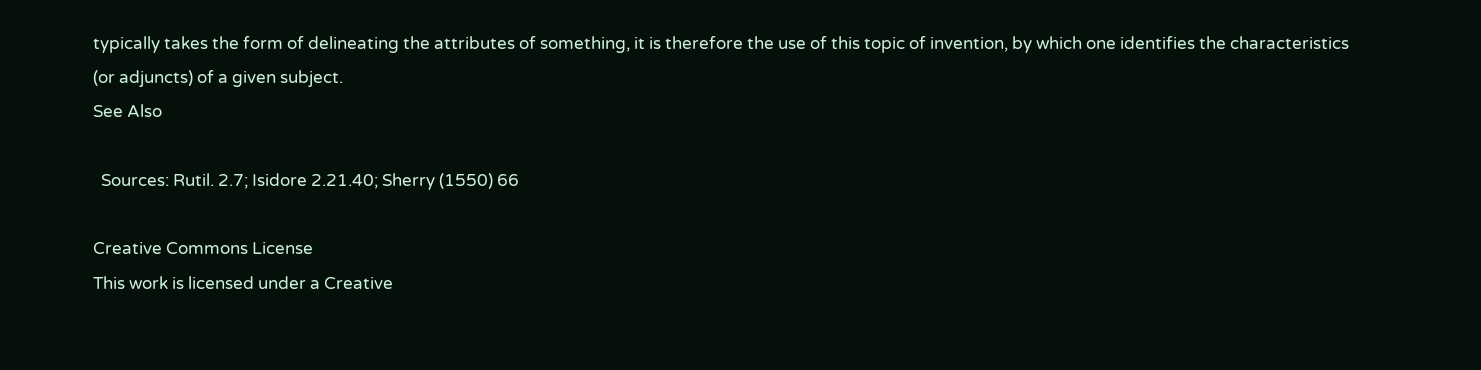typically takes the form of delineating the attributes of something, it is therefore the use of this topic of invention, by which one identifies the characteristics (or adjuncts) of a given subject.
See Also

  Sources: Rutil. 2.7; Isidore 2.21.40; Sherry (1550) 66

Creative Commons License
This work is licensed under a Creative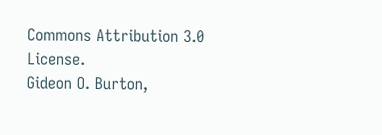Commons Attribution 3.0 License.
Gideon O. Burton,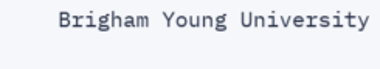Brigham Young University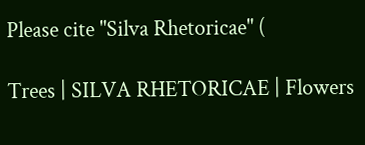Please cite "Silva Rhetoricae" (

Trees | SILVA RHETORICAE | Flowers